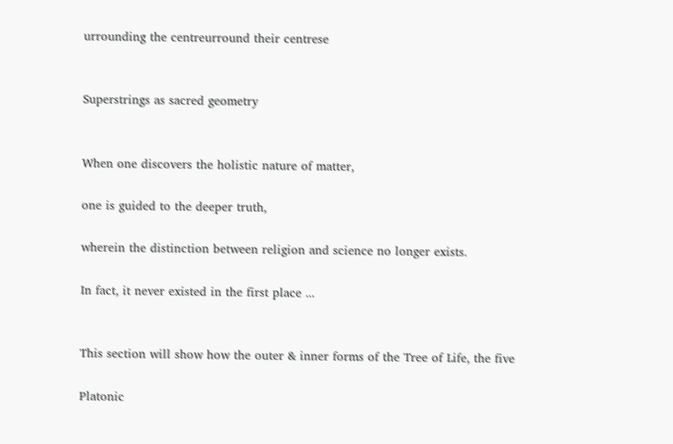urrounding the centreurround their centrese


Superstrings as sacred geometry


When one discovers the holistic nature of matter,

one is guided to the deeper truth,

wherein the distinction between religion and science no longer exists.

In fact, it never existed in the first place ...


This section will show how the outer & inner forms of the Tree of Life, the five

Platonic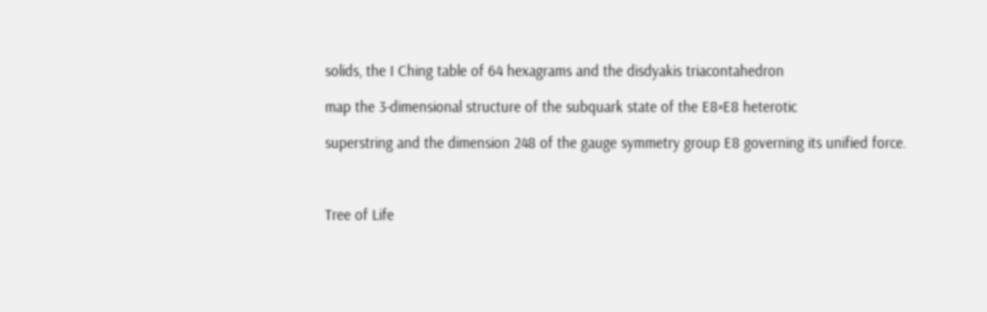solids, the I Ching table of 64 hexagrams and the disdyakis triacontahedron

map the 3-dimensional structure of the subquark state of the E8×E8 heterotic

superstring and the dimension 248 of the gauge symmetry group E8 governing its unified force.



Tree of Life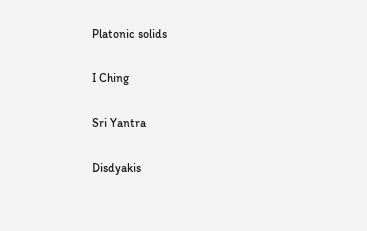Platonic solids

I Ching

Sri Yantra

Disdyakis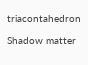triacontahedron

Shadow matter